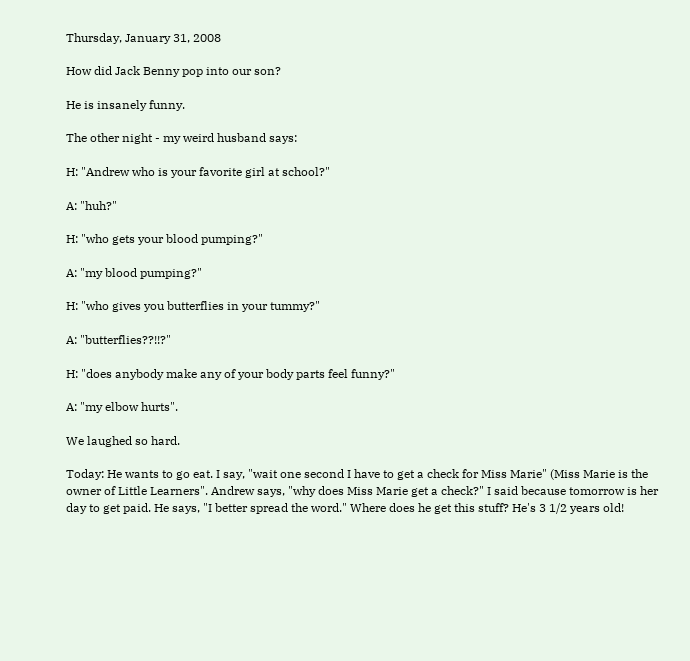Thursday, January 31, 2008

How did Jack Benny pop into our son?

He is insanely funny.

The other night - my weird husband says:

H: "Andrew who is your favorite girl at school?"

A: "huh?"

H: "who gets your blood pumping?"

A: "my blood pumping?"

H: "who gives you butterflies in your tummy?"

A: "butterflies??!!?"

H: "does anybody make any of your body parts feel funny?"

A: "my elbow hurts".

We laughed so hard.

Today: He wants to go eat. I say, "wait one second I have to get a check for Miss Marie" (Miss Marie is the owner of Little Learners". Andrew says, "why does Miss Marie get a check?" I said because tomorrow is her day to get paid. He says, "I better spread the word." Where does he get this stuff? He's 3 1/2 years old!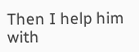Then I help him with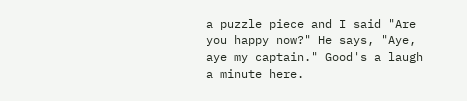a puzzle piece and I said "Are you happy now?" He says, "Aye, aye my captain." Good's a laugh a minute here.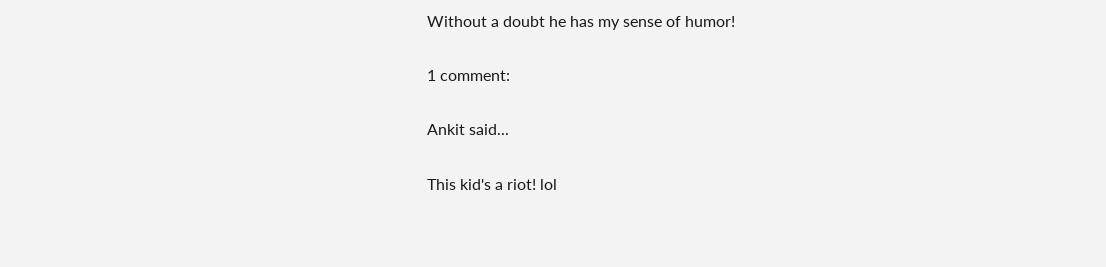Without a doubt he has my sense of humor!

1 comment:

Ankit said...

This kid's a riot! lol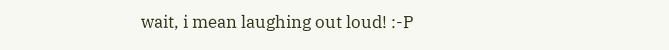wait, i mean laughing out loud! :-P